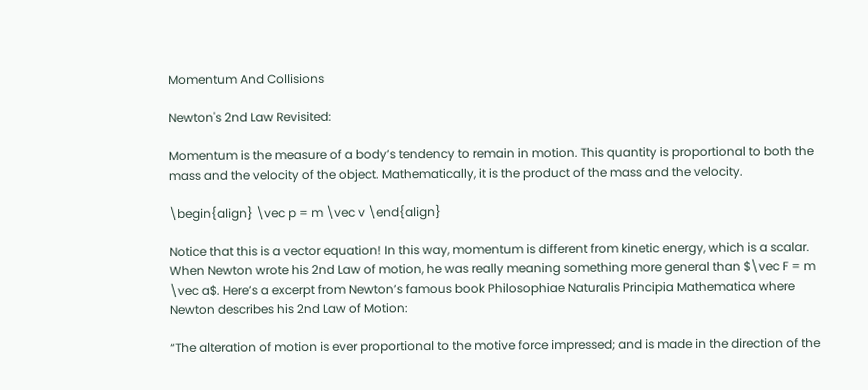Momentum And Collisions

Newton's 2nd Law Revisited:

Momentum is the measure of a body’s tendency to remain in motion. This quantity is proportional to both the mass and the velocity of the object. Mathematically, it is the product of the mass and the velocity.

\begin{align} \vec p = m \vec v \end{align}

Notice that this is a vector equation! In this way, momentum is different from kinetic energy, which is a scalar. When Newton wrote his 2nd Law of motion, he was really meaning something more general than $\vec F = m \vec a$. Here’s a excerpt from Newton’s famous book Philosophiae Naturalis Principia Mathematica where Newton describes his 2nd Law of Motion:

“The alteration of motion is ever proportional to the motive force impressed; and is made in the direction of the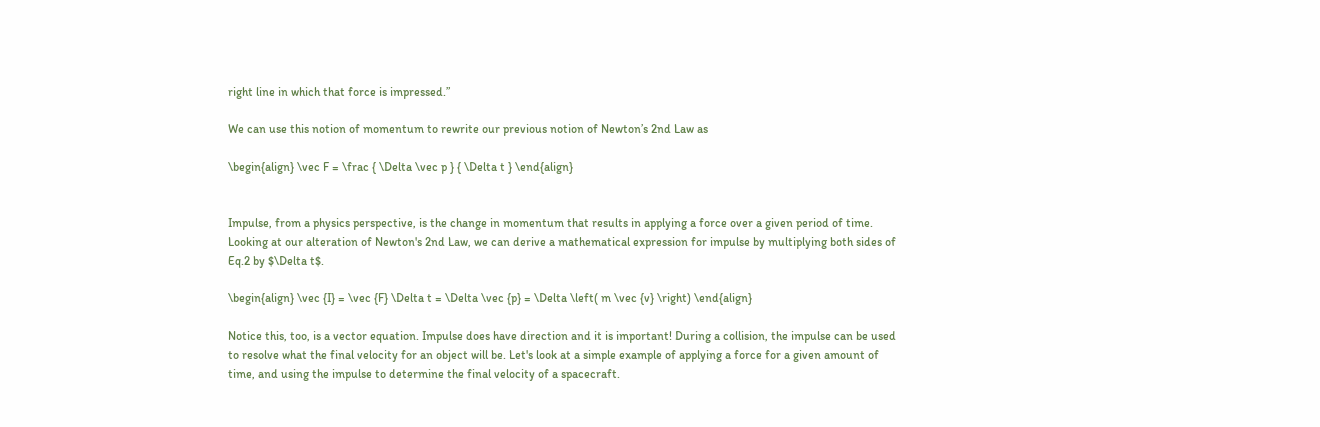right line in which that force is impressed.”

We can use this notion of momentum to rewrite our previous notion of Newton’s 2nd Law as

\begin{align} \vec F = \frac { \Delta \vec p } { \Delta t } \end{align}


Impulse, from a physics perspective, is the change in momentum that results in applying a force over a given period of time. Looking at our alteration of Newton's 2nd Law, we can derive a mathematical expression for impulse by multiplying both sides of Eq.2 by $\Delta t$.

\begin{align} \vec {I} = \vec {F} \Delta t = \Delta \vec {p} = \Delta \left( m \vec {v} \right) \end{align}

Notice this, too, is a vector equation. Impulse does have direction and it is important! During a collision, the impulse can be used to resolve what the final velocity for an object will be. Let's look at a simple example of applying a force for a given amount of time, and using the impulse to determine the final velocity of a spacecraft.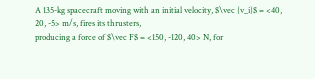A 135-kg spacecraft moving with an initial velocity, $\vec {v_i}$ = <40, 20, -5> m/s, fires its thrusters,
producing a force of $\vec F$ = <150, -120, 40> N, for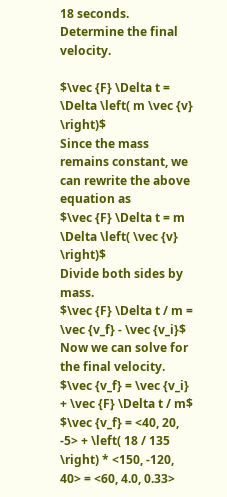18 seconds. Determine the final velocity.

$\vec {F} \Delta t = \Delta \left( m \vec {v} \right)$
Since the mass remains constant, we can rewrite the above equation as
$\vec {F} \Delta t = m \Delta \left( \vec {v} \right)$
Divide both sides by mass.
$\vec {F} \Delta t / m = \vec {v_f} - \vec {v_i}$
Now we can solve for the final velocity.
$\vec {v_f} = \vec {v_i} + \vec {F} \Delta t / m$
$\vec {v_f} = <40, 20, -5> + \left( 18 / 135 \right) * <150, -120, 40> = <60, 4.0, 0.33>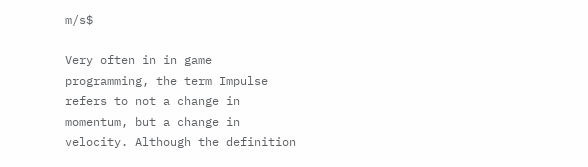m/s$

Very often in in game programming, the term Impulse refers to not a change in momentum, but a change in velocity. Although the definition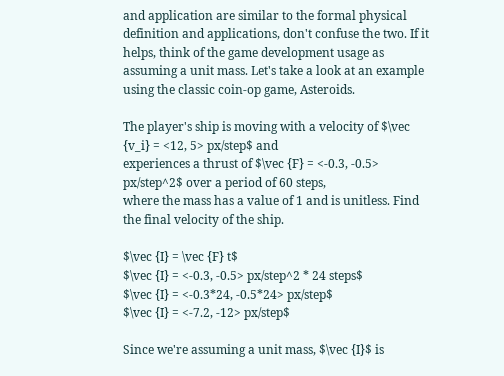and application are similar to the formal physical definition and applications, don't confuse the two. If it helps, think of the game development usage as assuming a unit mass. Let's take a look at an example using the classic coin-op game, Asteroids.

The player's ship is moving with a velocity of $\vec {v_i} = <12, 5> px/step$ and
experiences a thrust of $\vec {F} = <-0.3, -0.5> px/step^2$ over a period of 60 steps,
where the mass has a value of 1 and is unitless. Find the final velocity of the ship.

$\vec {I} = \vec {F} t$
$\vec {I} = <-0.3, -0.5> px/step^2 * 24 steps$
$\vec {I} = <-0.3*24, -0.5*24> px/step$
$\vec {I} = <-7.2, -12> px/step$

Since we're assuming a unit mass, $\vec {I}$ is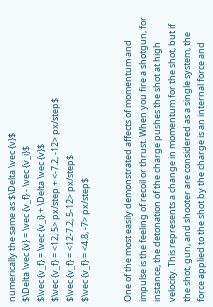numerically the same as $\Delta \vec {v}$
$\Delta \vec {v} = \vec {v_f} - \vec {v_i}$
$\vec {v_f} = \vec {v_i} + \Delta \vec {v}$
$\vec {v_f} = <12, 5> px/step + <-7.2, -12> px/step$
$\vec {v_f} = <12-7.2, 5-12> px/step$
$\vec {v_f} = <4.8, -7> px/step$


One of the most easily demonstrated affects of momentum and impulse is the feeling of recoil or thrust. When you fire a shotgun, for instance, the detonation of the charge pushes the shot at high velocity. This represents a change in momentum for the shot, but if the shot, gun, and shooter are considered as a single system, the force applied to the shot by the charge is an internal force and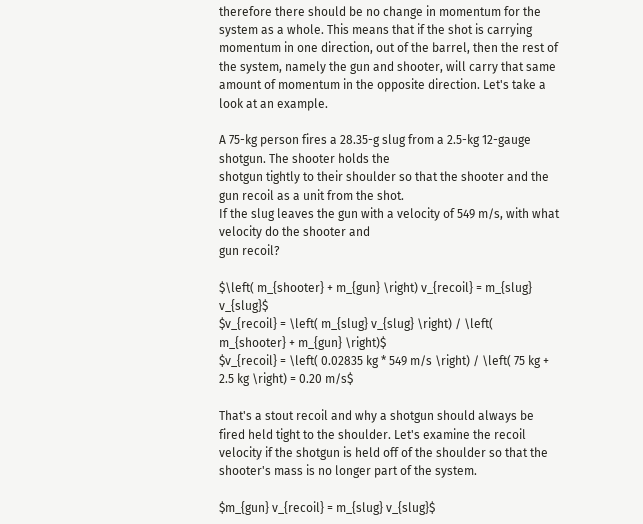therefore there should be no change in momentum for the system as a whole. This means that if the shot is carrying momentum in one direction, out of the barrel, then the rest of the system, namely the gun and shooter, will carry that same amount of momentum in the opposite direction. Let's take a look at an example.

A 75-kg person fires a 28.35-g slug from a 2.5-kg 12-gauge shotgun. The shooter holds the
shotgun tightly to their shoulder so that the shooter and the gun recoil as a unit from the shot.
If the slug leaves the gun with a velocity of 549 m/s, with what velocity do the shooter and
gun recoil?

$\left( m_{shooter} + m_{gun} \right) v_{recoil} = m_{slug} v_{slug}$
$v_{recoil} = \left( m_{slug} v_{slug} \right) / \left( m_{shooter} + m_{gun} \right)$
$v_{recoil} = \left( 0.02835 kg * 549 m/s \right) / \left( 75 kg + 2.5 kg \right) = 0.20 m/s$

That's a stout recoil and why a shotgun should always be fired held tight to the shoulder. Let's examine the recoil velocity if the shotgun is held off of the shoulder so that the shooter's mass is no longer part of the system.

$m_{gun} v_{recoil} = m_{slug} v_{slug}$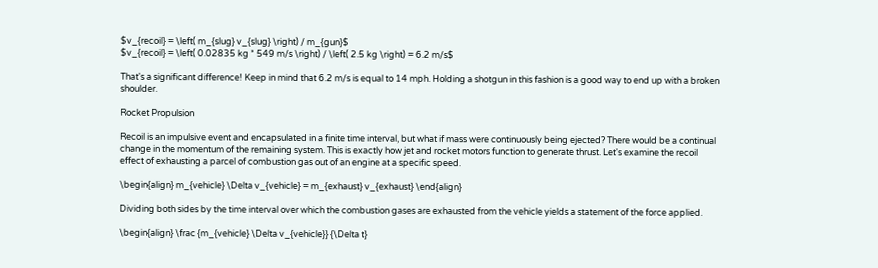$v_{recoil} = \left( m_{slug} v_{slug} \right) / m_{gun}$
$v_{recoil} = \left( 0.02835 kg * 549 m/s \right) / \left( 2.5 kg \right) = 6.2 m/s$

That's a significant difference! Keep in mind that 6.2 m/s is equal to 14 mph. Holding a shotgun in this fashion is a good way to end up with a broken shoulder.

Rocket Propulsion

Recoil is an impulsive event and encapsulated in a finite time interval, but what if mass were continuously being ejected? There would be a continual change in the momentum of the remaining system. This is exactly how jet and rocket motors function to generate thrust. Let's examine the recoil effect of exhausting a parcel of combustion gas out of an engine at a specific speed.

\begin{align} m_{vehicle} \Delta v_{vehicle} = m_{exhaust} v_{exhaust} \end{align}

Dividing both sides by the time interval over which the combustion gases are exhausted from the vehicle yields a statement of the force applied.

\begin{align} \frac {m_{vehicle} \Delta v_{vehicle}} {\Delta t}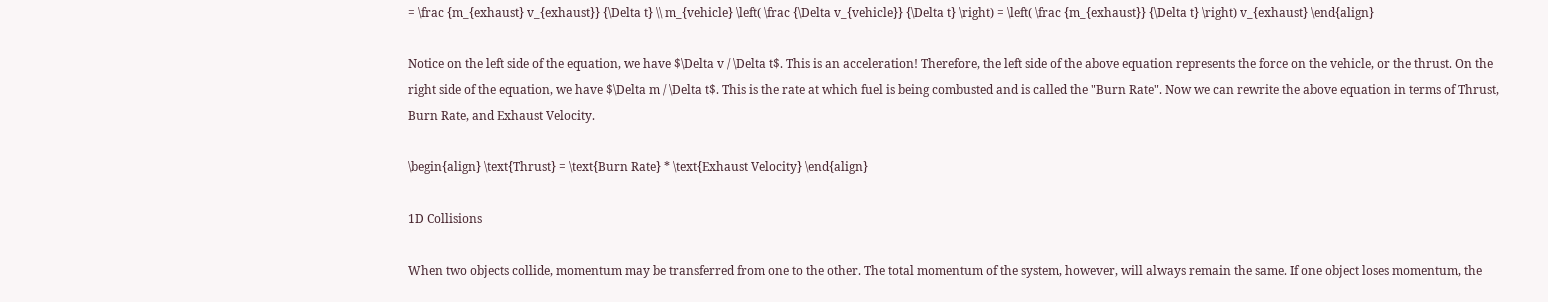= \frac {m_{exhaust} v_{exhaust}} {\Delta t} \\ m_{vehicle} \left( \frac {\Delta v_{vehicle}} {\Delta t} \right) = \left( \frac {m_{exhaust}} {\Delta t} \right) v_{exhaust} \end{align}

Notice on the left side of the equation, we have $\Delta v / \Delta t$. This is an acceleration! Therefore, the left side of the above equation represents the force on the vehicle, or the thrust. On the right side of the equation, we have $\Delta m / \Delta t$. This is the rate at which fuel is being combusted and is called the "Burn Rate". Now we can rewrite the above equation in terms of Thrust, Burn Rate, and Exhaust Velocity.

\begin{align} \text{Thrust} = \text{Burn Rate} * \text{Exhaust Velocity} \end{align}

1D Collisions

When two objects collide, momentum may be transferred from one to the other. The total momentum of the system, however, will always remain the same. If one object loses momentum, the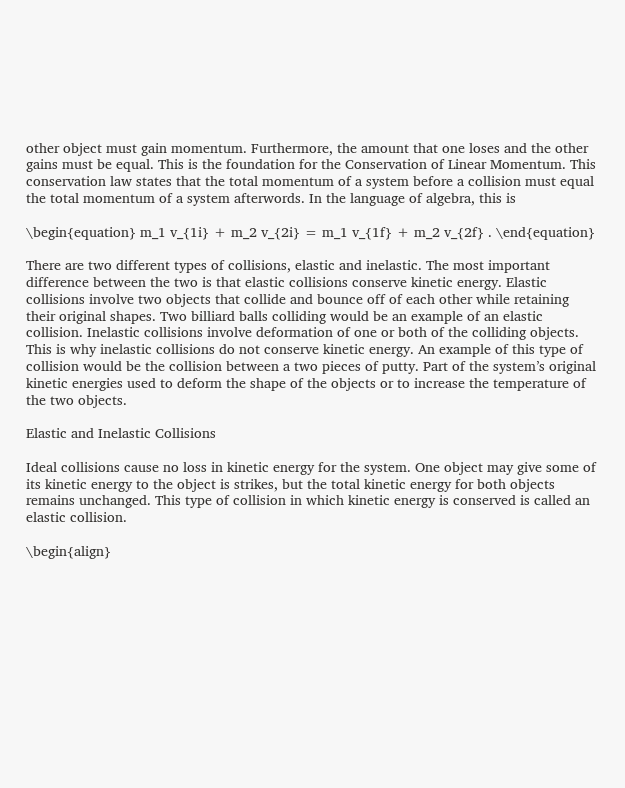other object must gain momentum. Furthermore, the amount that one loses and the other gains must be equal. This is the foundation for the Conservation of Linear Momentum. This conservation law states that the total momentum of a system before a collision must equal the total momentum of a system afterwords. In the language of algebra, this is

\begin{equation} m_1 v_{1i} + m_2 v_{2i} = m_1 v_{1f} + m_2 v_{2f} . \end{equation}

There are two different types of collisions, elastic and inelastic. The most important difference between the two is that elastic collisions conserve kinetic energy. Elastic collisions involve two objects that collide and bounce off of each other while retaining their original shapes. Two billiard balls colliding would be an example of an elastic collision. Inelastic collisions involve deformation of one or both of the colliding objects. This is why inelastic collisions do not conserve kinetic energy. An example of this type of collision would be the collision between a two pieces of putty. Part of the system’s original kinetic energies used to deform the shape of the objects or to increase the temperature of the two objects.

Elastic and Inelastic Collisions

Ideal collisions cause no loss in kinetic energy for the system. One object may give some of its kinetic energy to the object is strikes, but the total kinetic energy for both objects remains unchanged. This type of collision in which kinetic energy is conserved is called an elastic collision.

\begin{align}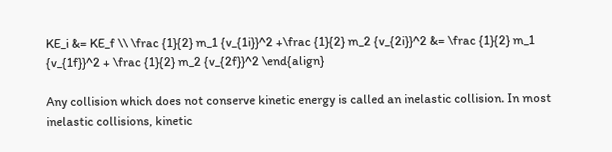KE_i &= KE_f \\ \frac {1}{2} m_1 {v_{1i}}^2 +\frac {1}{2} m_2 {v_{2i}}^2 &= \frac {1}{2} m_1 {v_{1f}}^2 + \frac {1}{2} m_2 {v_{2f}}^2 \end{align}

Any collision which does not conserve kinetic energy is called an inelastic collision. In most inelastic collisions, kinetic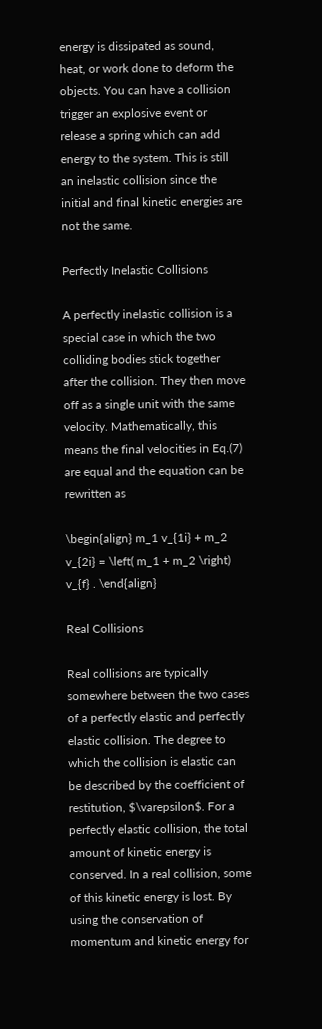energy is dissipated as sound, heat, or work done to deform the objects. You can have a collision trigger an explosive event or release a spring which can add energy to the system. This is still an inelastic collision since the initial and final kinetic energies are not the same.

Perfectly Inelastic Collisions

A perfectly inelastic collision is a special case in which the two colliding bodies stick together after the collision. They then move off as a single unit with the same velocity. Mathematically, this means the final velocities in Eq.(7) are equal and the equation can be rewritten as

\begin{align} m_1 v_{1i} + m_2 v_{2i} = \left( m_1 + m_2 \right) v_{f} . \end{align}

Real Collisions

Real collisions are typically somewhere between the two cases of a perfectly elastic and perfectly elastic collision. The degree to which the collision is elastic can be described by the coefficient of restitution, $\varepsilon$. For a perfectly elastic collision, the total amount of kinetic energy is conserved. In a real collision, some of this kinetic energy is lost. By using the conservation of momentum and kinetic energy for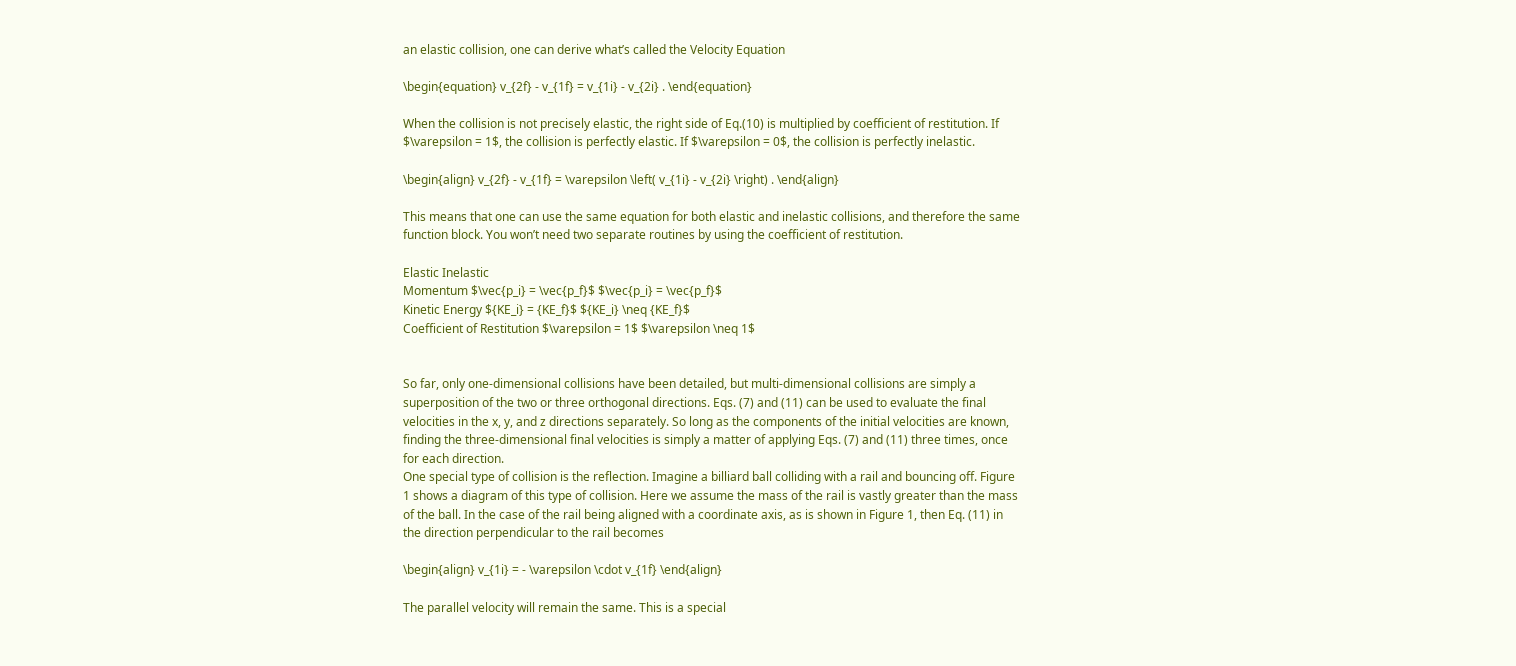an elastic collision, one can derive what’s called the Velocity Equation

\begin{equation} v_{2f} - v_{1f} = v_{1i} - v_{2i} . \end{equation}

When the collision is not precisely elastic, the right side of Eq.(10) is multiplied by coefficient of restitution. If $\varepsilon = 1$, the collision is perfectly elastic. If $\varepsilon = 0$, the collision is perfectly inelastic.

\begin{align} v_{2f} - v_{1f} = \varepsilon \left( v_{1i} - v_{2i} \right) . \end{align}

This means that one can use the same equation for both elastic and inelastic collisions, and therefore the same function block. You won’t need two separate routines by using the coefficient of restitution.

Elastic Inelastic
Momentum $\vec{p_i} = \vec{p_f}$ $\vec{p_i} = \vec{p_f}$
Kinetic Energy ${KE_i} = {KE_f}$ ${KE_i} \neq {KE_f}$
Coefficient of Restitution $\varepsilon = 1$ $\varepsilon \neq 1$


So far, only one-dimensional collisions have been detailed, but multi-dimensional collisions are simply a superposition of the two or three orthogonal directions. Eqs. (7) and (11) can be used to evaluate the final velocities in the x, y, and z directions separately. So long as the components of the initial velocities are known, finding the three-dimensional final velocities is simply a matter of applying Eqs. (7) and (11) three times, once for each direction.
One special type of collision is the reflection. Imagine a billiard ball colliding with a rail and bouncing off. Figure 1 shows a diagram of this type of collision. Here we assume the mass of the rail is vastly greater than the mass of the ball. In the case of the rail being aligned with a coordinate axis, as is shown in Figure 1, then Eq. (11) in the direction perpendicular to the rail becomes

\begin{align} v_{1i} = - \varepsilon \cdot v_{1f} \end{align}

The parallel velocity will remain the same. This is a special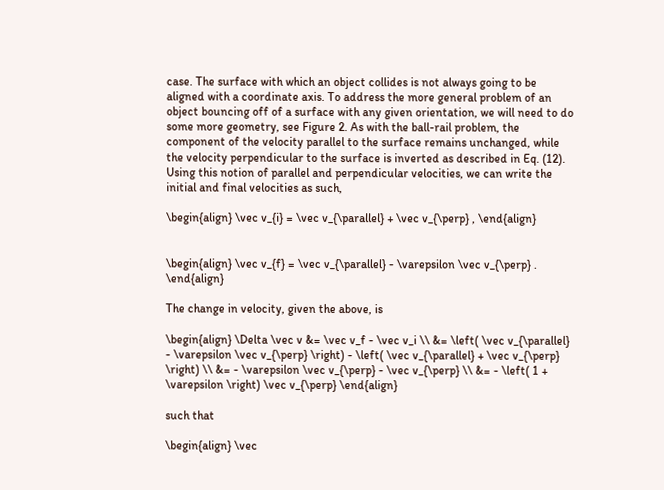case. The surface with which an object collides is not always going to be aligned with a coordinate axis. To address the more general problem of an object bouncing off of a surface with any given orientation, we will need to do some more geometry, see Figure 2. As with the ball-rail problem, the component of the velocity parallel to the surface remains unchanged, while the velocity perpendicular to the surface is inverted as described in Eq. (12). Using this notion of parallel and perpendicular velocities, we can write the initial and final velocities as such,

\begin{align} \vec v_{i} = \vec v_{\parallel} + \vec v_{\perp} , \end{align}


\begin{align} \vec v_{f} = \vec v_{\parallel} - \varepsilon \vec v_{\perp} . \end{align}

The change in velocity, given the above, is

\begin{align} \Delta \vec v &= \vec v_f - \vec v_i \\ &= \left( \vec v_{\parallel} - \varepsilon \vec v_{\perp} \right) - \left( \vec v_{\parallel} + \vec v_{\perp} \right) \\ &= - \varepsilon \vec v_{\perp} - \vec v_{\perp} \\ &= - \left( 1 + \varepsilon \right) \vec v_{\perp} \end{align}

such that

\begin{align} \vec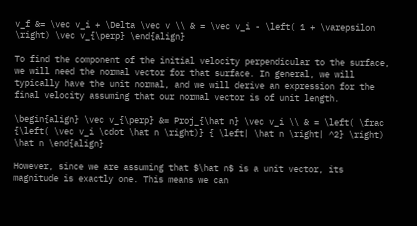v_f &= \vec v_i + \Delta \vec v \\ & = \vec v_i - \left( 1 + \varepsilon \right) \vec v_{\perp} \end{align}

To find the component of the initial velocity perpendicular to the surface, we will need the normal vector for that surface. In general, we will typically have the unit normal, and we will derive an expression for the final velocity assuming that our normal vector is of unit length.

\begin{align} \vec v_{\perp} &= Proj_{\hat n} \vec v_i \\ & = \left( \frac {\left( \vec v_i \cdot \hat n \right)} { \left| \hat n \right| ^2} \right) \hat n \end{align}

However, since we are assuming that $\hat n$ is a unit vector, its magnitude is exactly one. This means we can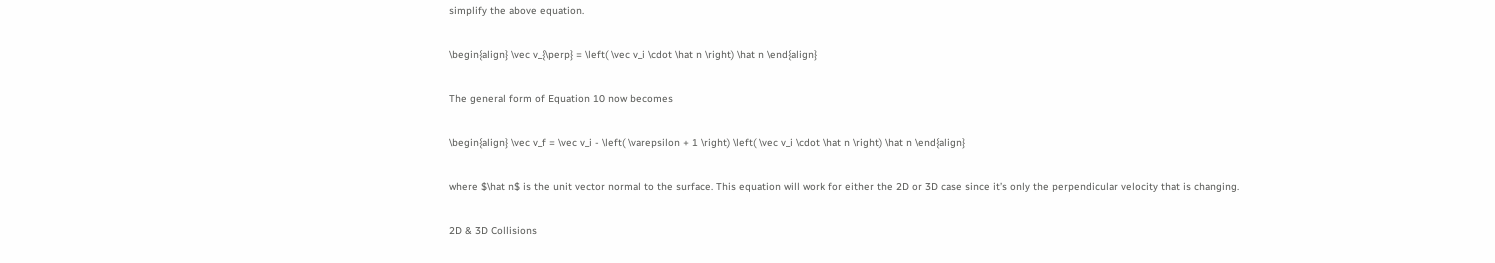simplify the above equation.

\begin{align} \vec v_{\perp} = \left( \vec v_i \cdot \hat n \right) \hat n \end{align}

The general form of Equation 10 now becomes

\begin{align} \vec v_f = \vec v_i - \left( \varepsilon + 1 \right) \left( \vec v_i \cdot \hat n \right) \hat n \end{align}

where $\hat n$ is the unit vector normal to the surface. This equation will work for either the 2D or 3D case since it’s only the perpendicular velocity that is changing.

2D & 3D Collisions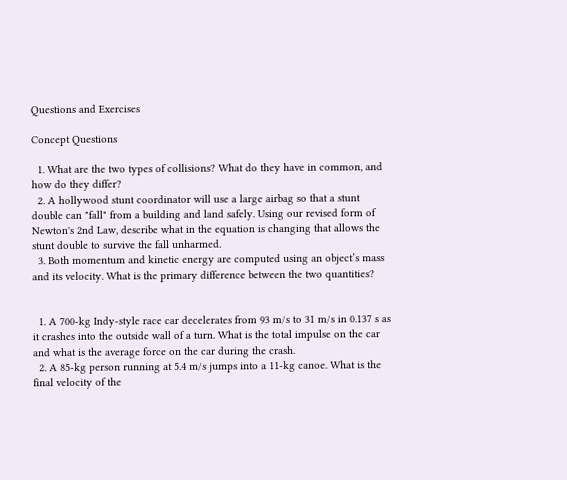Questions and Exercises

Concept Questions

  1. What are the two types of collisions? What do they have in common, and how do they differ?
  2. A hollywood stunt coordinator will use a large airbag so that a stunt double can "fall" from a building and land safely. Using our revised form of Newton's 2nd Law, describe what in the equation is changing that allows the stunt double to survive the fall unharmed.
  3. Both momentum and kinetic energy are computed using an object’s mass and its velocity. What is the primary difference between the two quantities?


  1. A 700-kg Indy-style race car decelerates from 93 m/s to 31 m/s in 0.137 s as it crashes into the outside wall of a turn. What is the total impulse on the car and what is the average force on the car during the crash.
  2. A 85-kg person running at 5.4 m/s jumps into a 11-kg canoe. What is the final velocity of the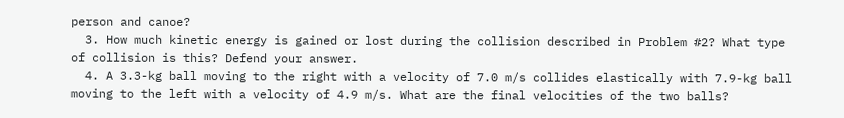person and canoe?
  3. How much kinetic energy is gained or lost during the collision described in Problem #2? What type of collision is this? Defend your answer.
  4. A 3.3-kg ball moving to the right with a velocity of 7.0 m/s collides elastically with 7.9-kg ball moving to the left with a velocity of 4.9 m/s. What are the final velocities of the two balls?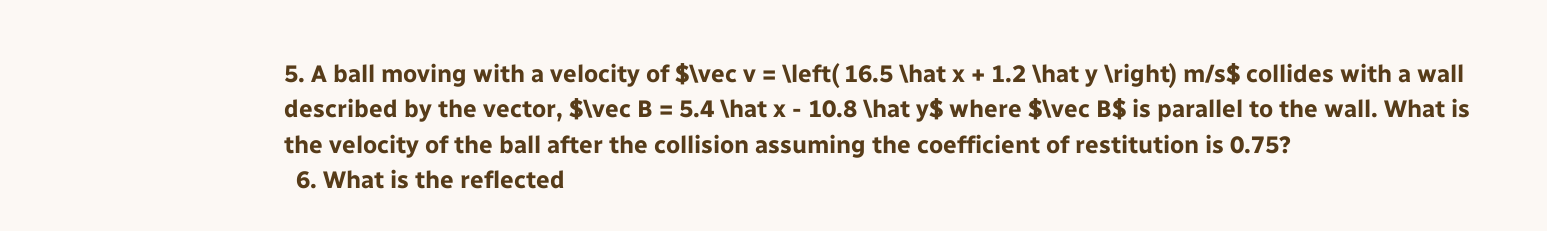5. A ball moving with a velocity of $\vec v = \left( 16.5 \hat x + 1.2 \hat y \right) m/s$ collides with a wall described by the vector, $\vec B = 5.4 \hat x - 10.8 \hat y$ where $\vec B$ is parallel to the wall. What is the velocity of the ball after the collision assuming the coefficient of restitution is 0.75?
  6. What is the reflected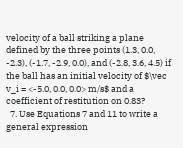velocity of a ball striking a plane defined by the three points (1.3, 0.0, -2.3), (-1.7, -2.9, 0.0), and (-2.8, 3.6, 4.5) if the ball has an initial velocity of $\vec v_i = <-5.0, 0.0, 0.0> m/s$ and a coefficient of restitution on 0.83?
  7. Use Equations 7 and 11 to write a general expression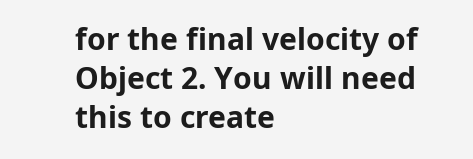for the final velocity of Object 2. You will need this to create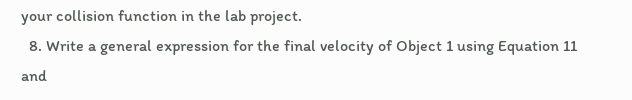your collision function in the lab project.
  8. Write a general expression for the final velocity of Object 1 using Equation 11 and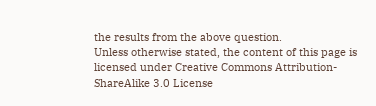the results from the above question.
Unless otherwise stated, the content of this page is licensed under Creative Commons Attribution-ShareAlike 3.0 License